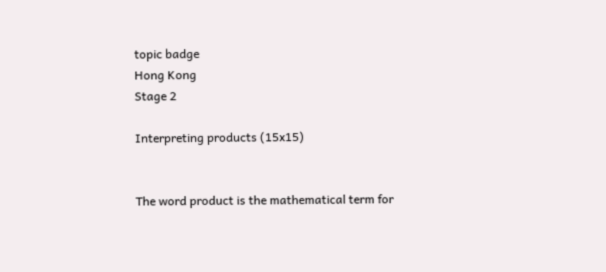topic badge
Hong Kong
Stage 2

Interpreting products (15x15)


The word product is the mathematical term for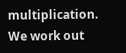multiplication.   We work out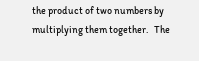the product of two numbers by multiplying them together.   The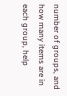number of groups, and how many items are in each group, help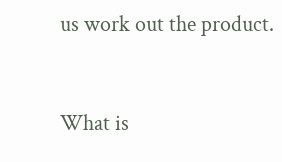us work out the product.


What is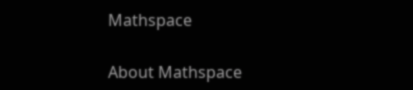Mathspace

About Mathspace